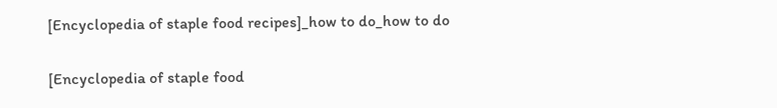[Encyclopedia of staple food recipes]_how to do_how to do

[Encyclopedia of staple food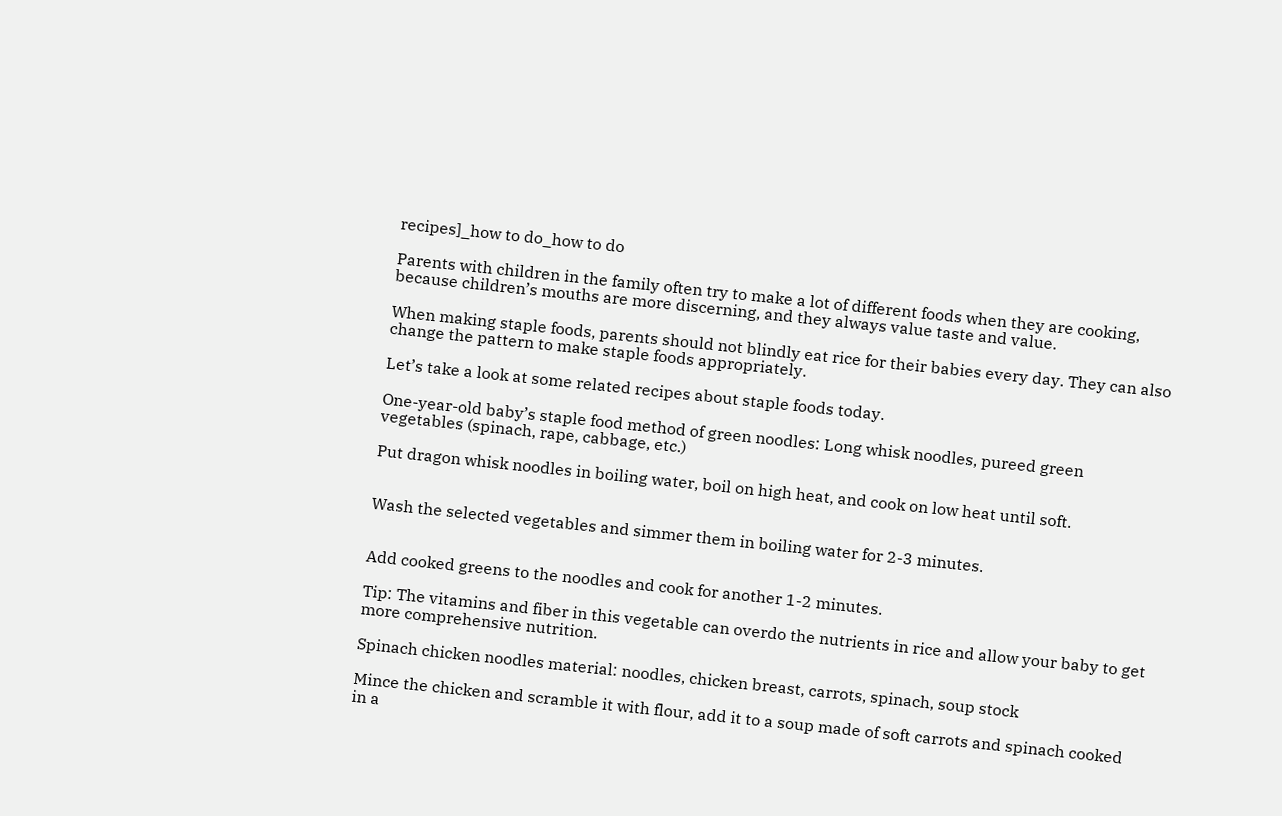recipes]_how to do_how to do

Parents with children in the family often try to make a lot of different foods when they are cooking, because children’s mouths are more discerning, and they always value taste and value.

When making staple foods, parents should not blindly eat rice for their babies every day. They can also change the pattern to make staple foods appropriately.

Let’s take a look at some related recipes about staple foods today.

One-year-old baby’s staple food method of green noodles: Long whisk noodles, pureed green vegetables (spinach, rape, cabbage, etc.)

Put dragon whisk noodles in boiling water, boil on high heat, and cook on low heat until soft.


Wash the selected vegetables and simmer them in boiling water for 2-3 minutes.


Add cooked greens to the noodles and cook for another 1-2 minutes.

Tip: The vitamins and fiber in this vegetable can overdo the nutrients in rice and allow your baby to get more comprehensive nutrition.

Spinach chicken noodles material: noodles, chicken breast, carrots, spinach, soup stock

Mince the chicken and scramble it with flour, add it to a soup made of soft carrots and spinach cooked in a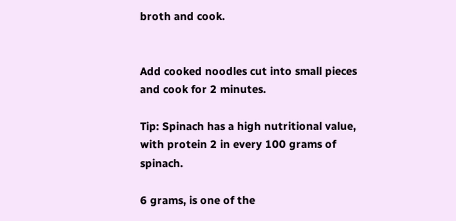broth and cook.


Add cooked noodles cut into small pieces and cook for 2 minutes.

Tip: Spinach has a high nutritional value, with protein 2 in every 100 grams of spinach.

6 grams, is one of the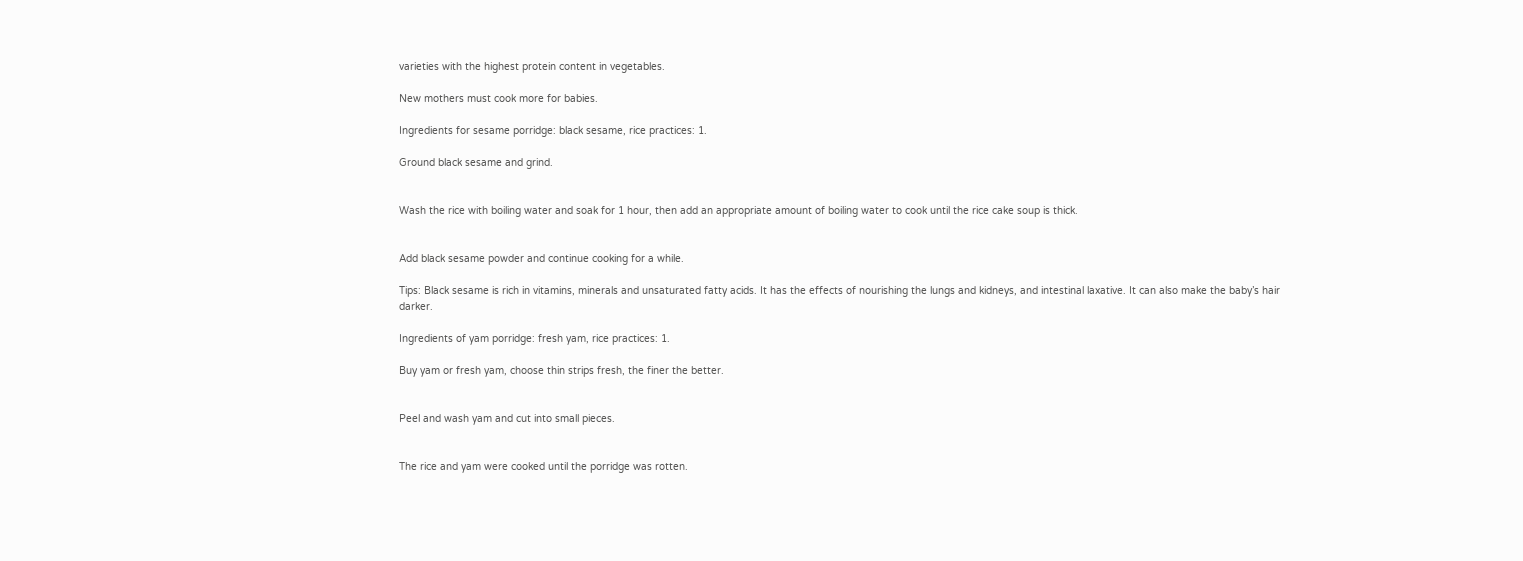varieties with the highest protein content in vegetables.

New mothers must cook more for babies.

Ingredients for sesame porridge: black sesame, rice practices: 1.

Ground black sesame and grind.


Wash the rice with boiling water and soak for 1 hour, then add an appropriate amount of boiling water to cook until the rice cake soup is thick.


Add black sesame powder and continue cooking for a while.

Tips: Black sesame is rich in vitamins, minerals and unsaturated fatty acids. It has the effects of nourishing the lungs and kidneys, and intestinal laxative. It can also make the baby’s hair darker.

Ingredients of yam porridge: fresh yam, rice practices: 1.

Buy yam or fresh yam, choose thin strips fresh, the finer the better.


Peel and wash yam and cut into small pieces.


The rice and yam were cooked until the porridge was rotten.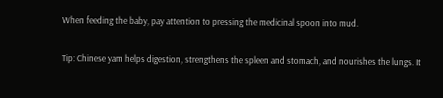When feeding the baby, pay attention to pressing the medicinal spoon into mud.

Tip: Chinese yam helps digestion, strengthens the spleen and stomach, and nourishes the lungs. It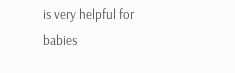is very helpful for babies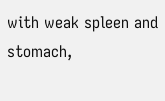with weak spleen and stomach,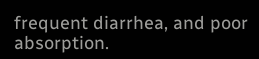frequent diarrhea, and poor absorption.